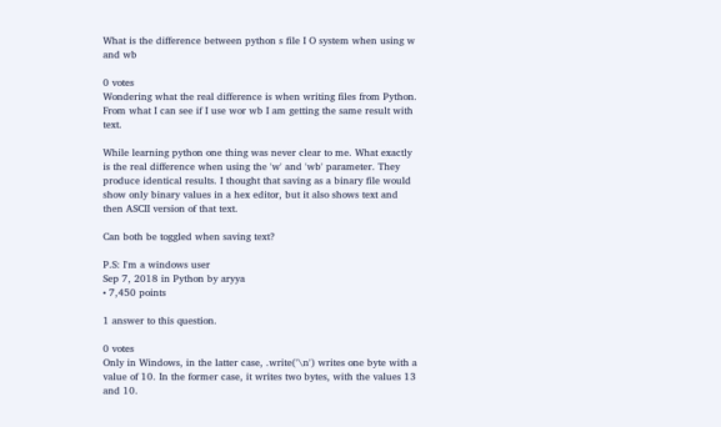What is the difference between python s file I O system when using w and wb

0 votes
Wondering what the real difference is when writing files from Python. From what I can see if I use wor wb I am getting the same result with text.

While learning python one thing was never clear to me. What exactly is the real difference when using the 'w' and 'wb' parameter. They produce identical results. I thought that saving as a binary file would show only binary values in a hex editor, but it also shows text and then ASCII version of that text.

Can both be toggled when saving text?

P.S: I'm a windows user
Sep 7, 2018 in Python by aryya
• 7,450 points

1 answer to this question.

0 votes
Only in Windows, in the latter case, .write('\n') writes one byte with a value of 10. In the former case, it writes two bytes, with the values 13 and 10.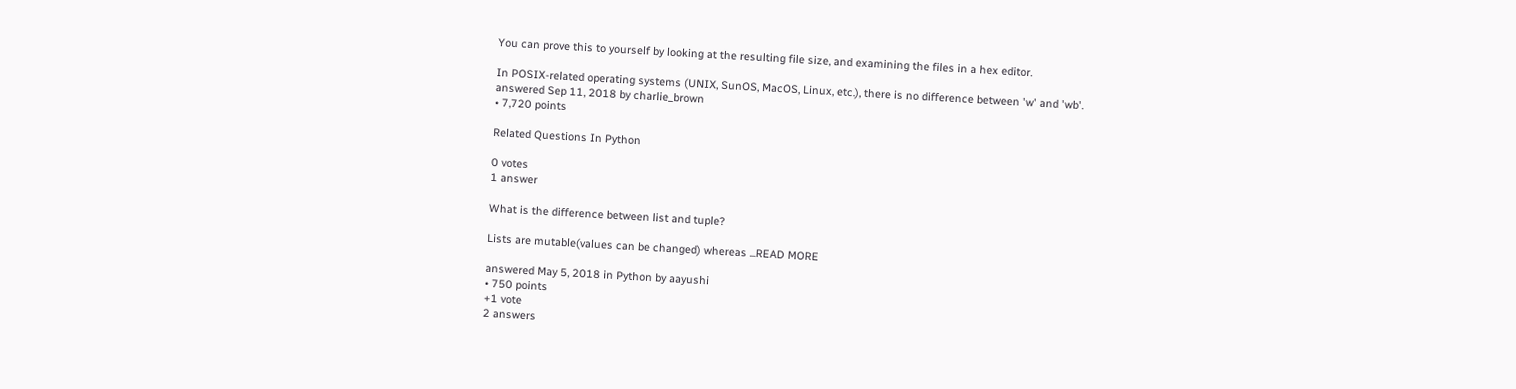You can prove this to yourself by looking at the resulting file size, and examining the files in a hex editor.

In POSIX-related operating systems (UNIX, SunOS, MacOS, Linux, etc.), there is no difference between 'w' and 'wb'.
answered Sep 11, 2018 by charlie_brown
• 7,720 points

Related Questions In Python

0 votes
1 answer

What is the difference between list and tuple?

Lists are mutable(values can be changed) whereas ...READ MORE

answered May 5, 2018 in Python by aayushi
• 750 points
+1 vote
2 answers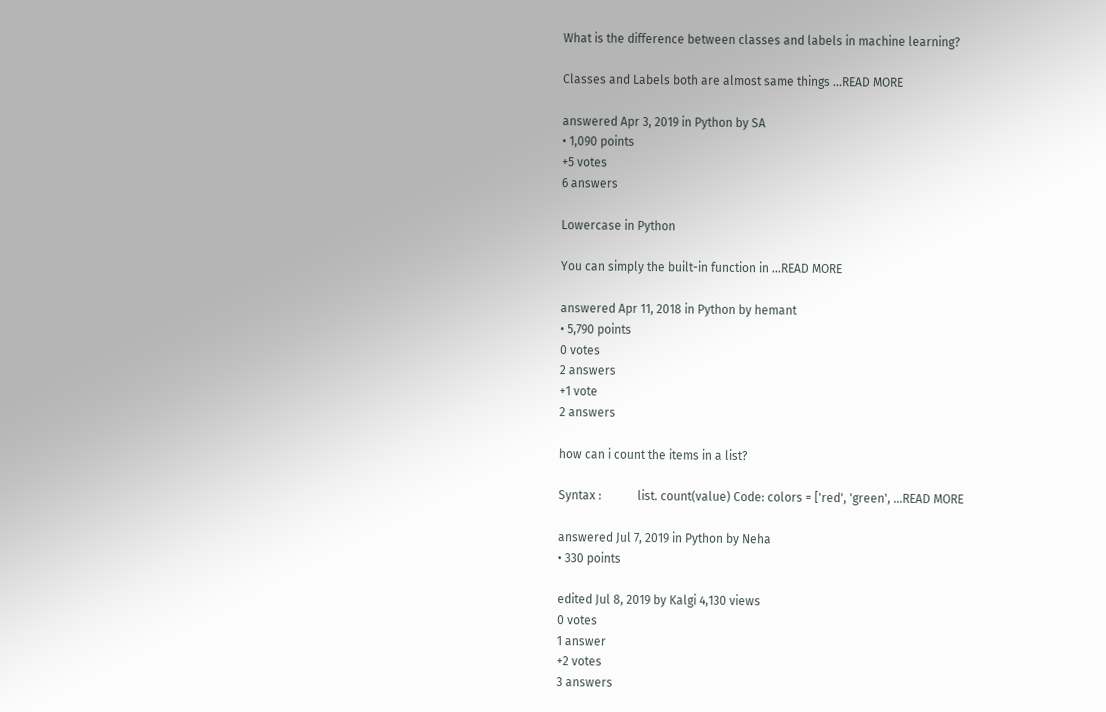What is the difference between classes and labels in machine learning?

Classes and Labels both are almost same things ...READ MORE

answered Apr 3, 2019 in Python by SA
• 1,090 points
+5 votes
6 answers

Lowercase in Python

You can simply the built-in function in ...READ MORE

answered Apr 11, 2018 in Python by hemant
• 5,790 points
0 votes
2 answers
+1 vote
2 answers

how can i count the items in a list?

Syntax :            list. count(value) Code: colors = ['red', 'green', ...READ MORE

answered Jul 7, 2019 in Python by Neha
• 330 points

edited Jul 8, 2019 by Kalgi 4,130 views
0 votes
1 answer
+2 votes
3 answers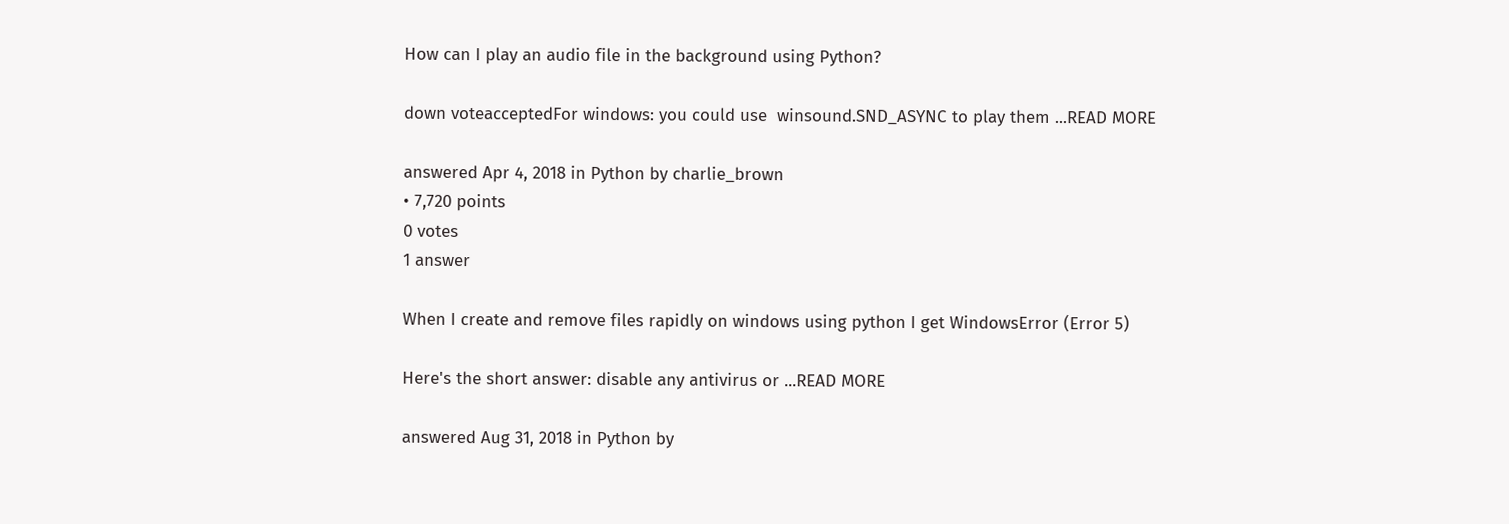How can I play an audio file in the background using Python?

down voteacceptedFor windows: you could use  winsound.SND_ASYNC to play them ...READ MORE

answered Apr 4, 2018 in Python by charlie_brown
• 7,720 points
0 votes
1 answer

When I create and remove files rapidly on windows using python I get WindowsError (Error 5)

Here's the short answer: disable any antivirus or ...READ MORE

answered Aug 31, 2018 in Python by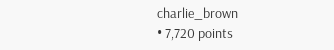charlie_brown
• 7,720 points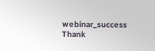webinar_success Thank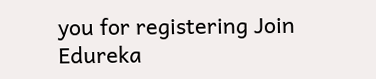you for registering Join Edureka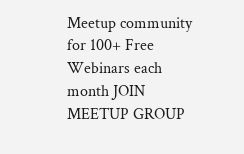Meetup community for 100+ Free Webinars each month JOIN MEETUP GROUP